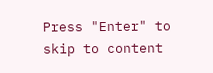Press "Enter" to skip to content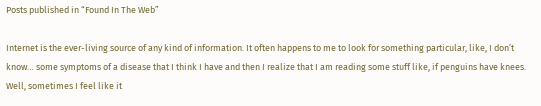Posts published in “Found In The Web”

Internet is the ever-living source of any kind of information. It often happens to me to look for something particular, like, I don’t know… some symptoms of a disease that I think I have and then I realize that I am reading some stuff like, if penguins have knees. Well, sometimes I feel like it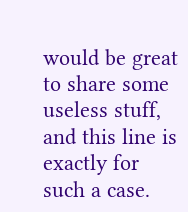would be great to share some useless stuff, and this line is exactly for such a case.